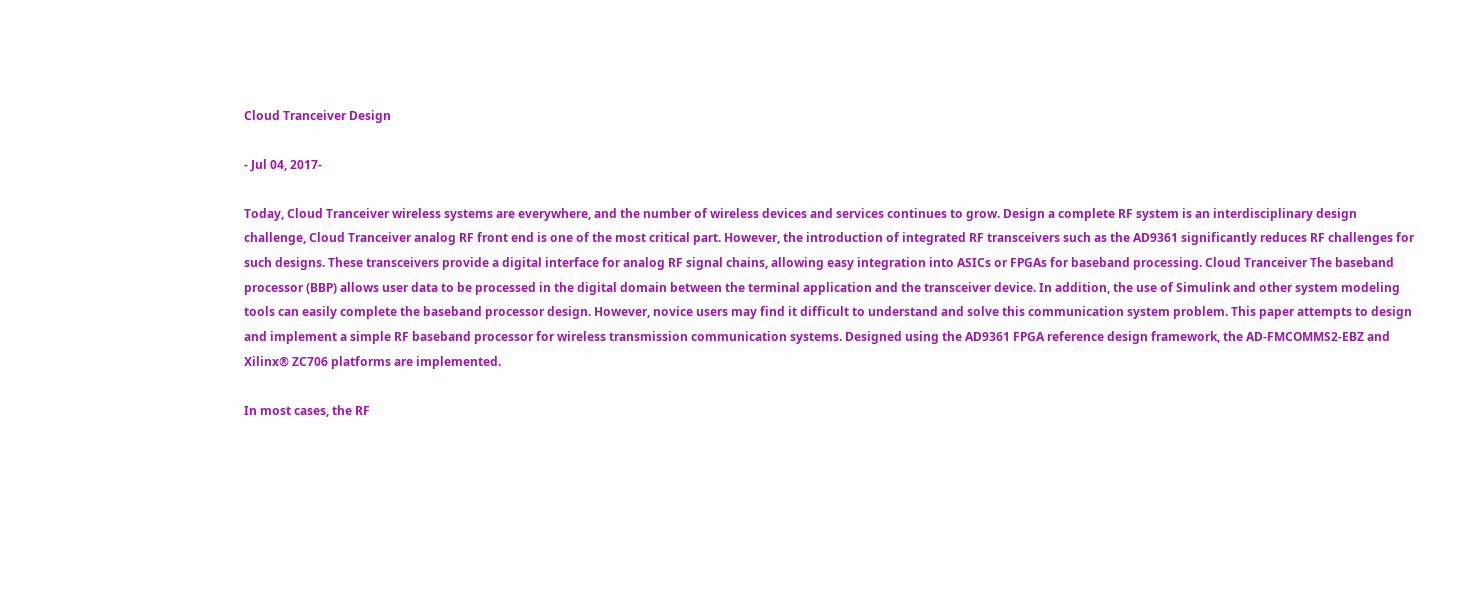Cloud Tranceiver Design

- Jul 04, 2017-

Today, Cloud Tranceiver wireless systems are everywhere, and the number of wireless devices and services continues to grow. Design a complete RF system is an interdisciplinary design challenge, Cloud Tranceiver analog RF front end is one of the most critical part. However, the introduction of integrated RF transceivers such as the AD9361 significantly reduces RF challenges for such designs. These transceivers provide a digital interface for analog RF signal chains, allowing easy integration into ASICs or FPGAs for baseband processing. Cloud Tranceiver The baseband processor (BBP) allows user data to be processed in the digital domain between the terminal application and the transceiver device. In addition, the use of Simulink and other system modeling tools can easily complete the baseband processor design. However, novice users may find it difficult to understand and solve this communication system problem. This paper attempts to design and implement a simple RF baseband processor for wireless transmission communication systems. Designed using the AD9361 FPGA reference design framework, the AD-FMCOMMS2-EBZ and Xilinx® ZC706 platforms are implemented.

In most cases, the RF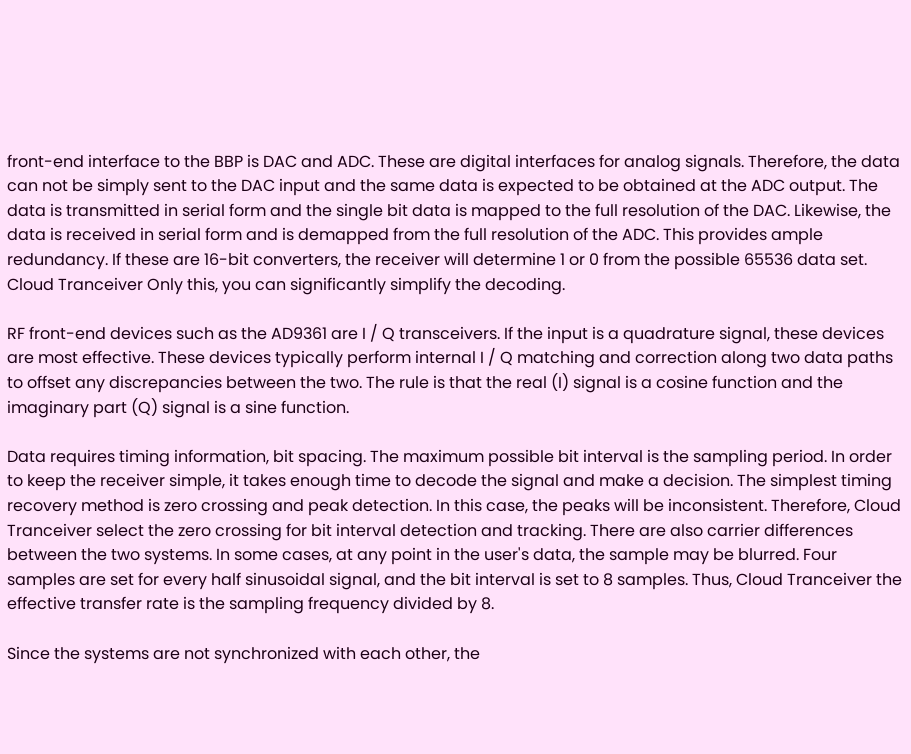front-end interface to the BBP is DAC and ADC. These are digital interfaces for analog signals. Therefore, the data can not be simply sent to the DAC input and the same data is expected to be obtained at the ADC output. The data is transmitted in serial form and the single bit data is mapped to the full resolution of the DAC. Likewise, the data is received in serial form and is demapped from the full resolution of the ADC. This provides ample redundancy. If these are 16-bit converters, the receiver will determine 1 or 0 from the possible 65536 data set. Cloud Tranceiver Only this, you can significantly simplify the decoding.

RF front-end devices such as the AD9361 are I / Q transceivers. If the input is a quadrature signal, these devices are most effective. These devices typically perform internal I / Q matching and correction along two data paths to offset any discrepancies between the two. The rule is that the real (I) signal is a cosine function and the imaginary part (Q) signal is a sine function.

Data requires timing information, bit spacing. The maximum possible bit interval is the sampling period. In order to keep the receiver simple, it takes enough time to decode the signal and make a decision. The simplest timing recovery method is zero crossing and peak detection. In this case, the peaks will be inconsistent. Therefore, Cloud Tranceiver select the zero crossing for bit interval detection and tracking. There are also carrier differences between the two systems. In some cases, at any point in the user's data, the sample may be blurred. Four samples are set for every half sinusoidal signal, and the bit interval is set to 8 samples. Thus, Cloud Tranceiver the effective transfer rate is the sampling frequency divided by 8.

Since the systems are not synchronized with each other, the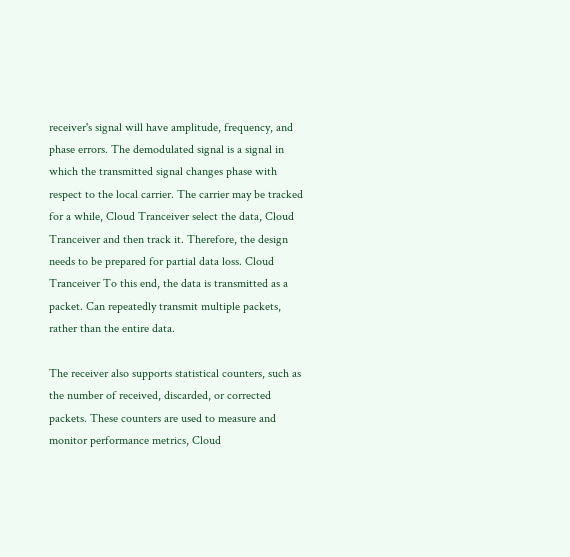receiver's signal will have amplitude, frequency, and phase errors. The demodulated signal is a signal in which the transmitted signal changes phase with respect to the local carrier. The carrier may be tracked for a while, Cloud Tranceiver select the data, Cloud Tranceiver and then track it. Therefore, the design needs to be prepared for partial data loss. Cloud Tranceiver To this end, the data is transmitted as a packet. Can repeatedly transmit multiple packets, rather than the entire data.

The receiver also supports statistical counters, such as the number of received, discarded, or corrected packets. These counters are used to measure and monitor performance metrics, Cloud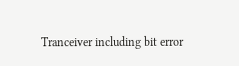Tranceiver including bit error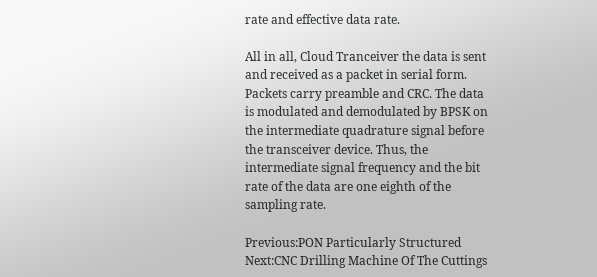rate and effective data rate.

All in all, Cloud Tranceiver the data is sent and received as a packet in serial form. Packets carry preamble and CRC. The data is modulated and demodulated by BPSK on the intermediate quadrature signal before the transceiver device. Thus, the intermediate signal frequency and the bit rate of the data are one eighth of the sampling rate.

Previous:PON Particularly Structured Next:CNC Drilling Machine Of The Cuttings